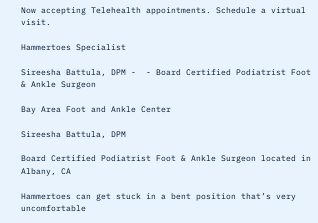Now accepting Telehealth appointments. Schedule a virtual visit.

Hammertoes Specialist

Sireesha Battula, DPM -  - Board Certified Podiatrist Foot & Ankle Surgeon

Bay Area Foot and Ankle Center

Sireesha Battula, DPM

Board Certified Podiatrist Foot & Ankle Surgeon located in Albany, CA

Hammertoes can get stuck in a bent position that’s very uncomfortable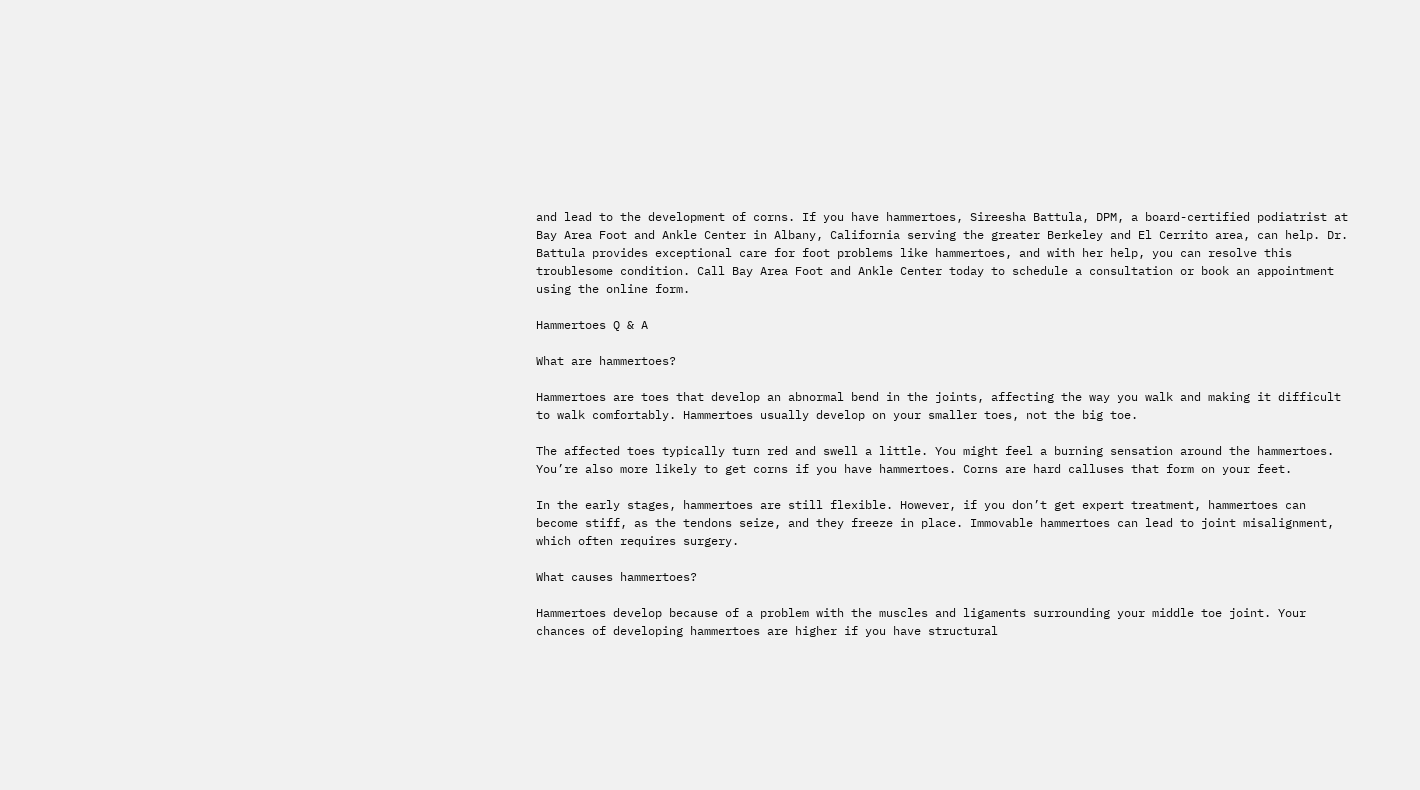and lead to the development of corns. If you have hammertoes, Sireesha Battula, DPM, a board-certified podiatrist at Bay Area Foot and Ankle Center in Albany, California serving the greater Berkeley and El Cerrito area, can help. Dr. Battula provides exceptional care for foot problems like hammertoes, and with her help, you can resolve this troublesome condition. Call Bay Area Foot and Ankle Center today to schedule a consultation or book an appointment using the online form.

Hammertoes Q & A

What are hammertoes?

Hammertoes are toes that develop an abnormal bend in the joints, affecting the way you walk and making it difficult to walk comfortably. Hammertoes usually develop on your smaller toes, not the big toe.

The affected toes typically turn red and swell a little. You might feel a burning sensation around the hammertoes. You’re also more likely to get corns if you have hammertoes. Corns are hard calluses that form on your feet.

In the early stages, hammertoes are still flexible. However, if you don’t get expert treatment, hammertoes can become stiff, as the tendons seize, and they freeze in place. Immovable hammertoes can lead to joint misalignment, which often requires surgery.

What causes hammertoes?

Hammertoes develop because of a problem with the muscles and ligaments surrounding your middle toe joint. Your chances of developing hammertoes are higher if you have structural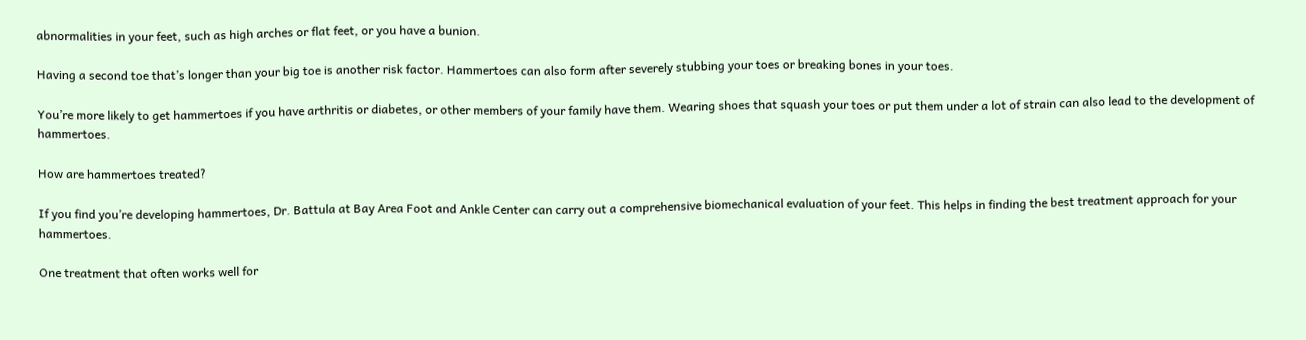abnormalities in your feet, such as high arches or flat feet, or you have a bunion.

Having a second toe that’s longer than your big toe is another risk factor. Hammertoes can also form after severely stubbing your toes or breaking bones in your toes.

You’re more likely to get hammertoes if you have arthritis or diabetes, or other members of your family have them. Wearing shoes that squash your toes or put them under a lot of strain can also lead to the development of hammertoes.

How are hammertoes treated?

If you find you’re developing hammertoes, Dr. Battula at Bay Area Foot and Ankle Center can carry out a comprehensive biomechanical evaluation of your feet. This helps in finding the best treatment approach for your hammertoes.

One treatment that often works well for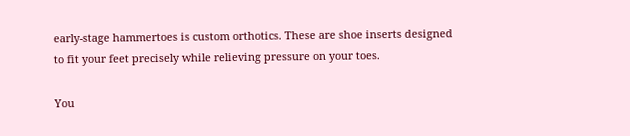early-stage hammertoes is custom orthotics. These are shoe inserts designed to fit your feet precisely while relieving pressure on your toes.

You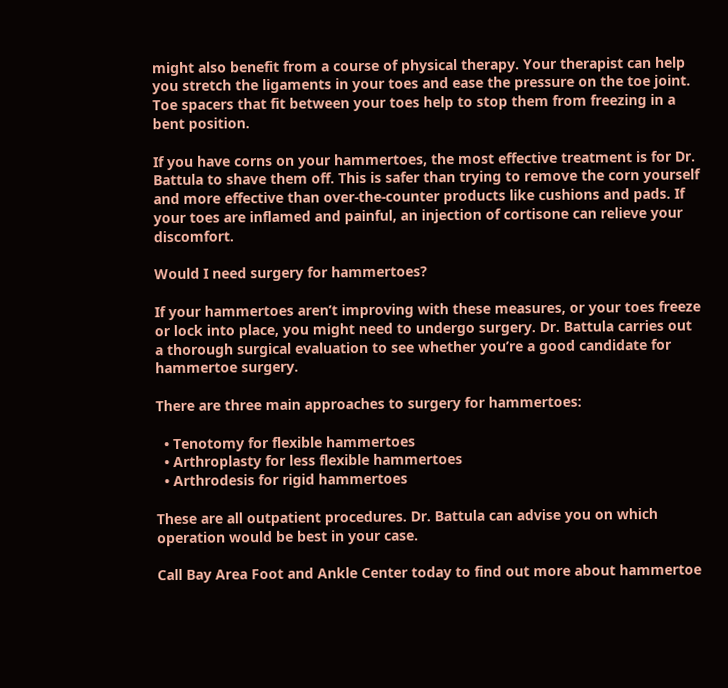might also benefit from a course of physical therapy. Your therapist can help you stretch the ligaments in your toes and ease the pressure on the toe joint. Toe spacers that fit between your toes help to stop them from freezing in a bent position.

If you have corns on your hammertoes, the most effective treatment is for Dr. Battula to shave them off. This is safer than trying to remove the corn yourself and more effective than over-the-counter products like cushions and pads. If your toes are inflamed and painful, an injection of cortisone can relieve your discomfort.

Would I need surgery for hammertoes?

If your hammertoes aren’t improving with these measures, or your toes freeze or lock into place, you might need to undergo surgery. Dr. Battula carries out a thorough surgical evaluation to see whether you’re a good candidate for hammertoe surgery.

There are three main approaches to surgery for hammertoes:

  • Tenotomy for flexible hammertoes
  • Arthroplasty for less flexible hammertoes
  • Arthrodesis for rigid hammertoes

These are all outpatient procedures. Dr. Battula can advise you on which operation would be best in your case.

Call Bay Area Foot and Ankle Center today to find out more about hammertoe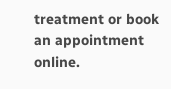treatment or book an appointment online.